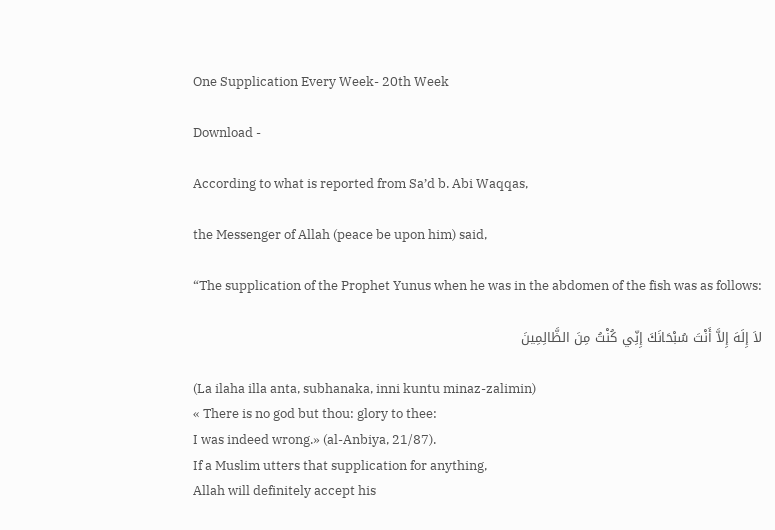One Supplication Every Week- 20th Week

Download -

According to what is reported from Sa’d b. Abi Waqqas,

the Messenger of Allah (peace be upon him) said,

“The supplication of the Prophet Yunus when he was in the abdomen of the fish was as follows:

لاَ إِلَهَ إِلاَّ أَنْتَ سُبْحَانَكَ إِنِّي كُنْتُ مِنَ الظَّالِمِينَ

(La ilaha illa anta, subhanaka, inni kuntu minaz-zalimin)
« There is no god but thou: glory to thee:
I was indeed wrong.» (al-Anbiya, 21/87).
If a Muslim utters that supplication for anything,
Allah will definitely accept his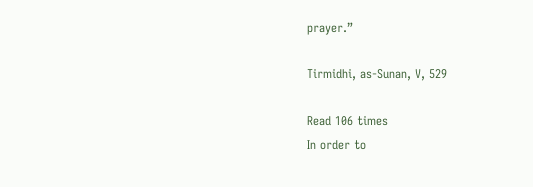prayer.”

Tirmidhi, as-Sunan, V, 529

Read 106 times
In order to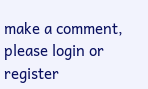make a comment, please login or register